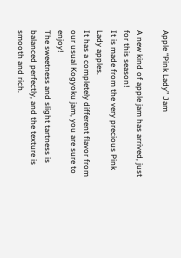Apple “Pink Lady” Jam

A new kind of apple jam has arrived, just for this season!
It is made from the very precious Pink Lady apples.
It has a completely different flavor from our usual Kogyoku jam, you are sure to enjoy!
The sweetness and slight tartness is balanced perfectly, and the texture is smooth and rich.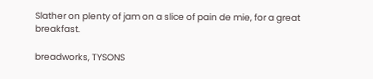Slather on plenty of jam on a slice of pain de mie, for a great breakfast.

breadworks, TYSONS